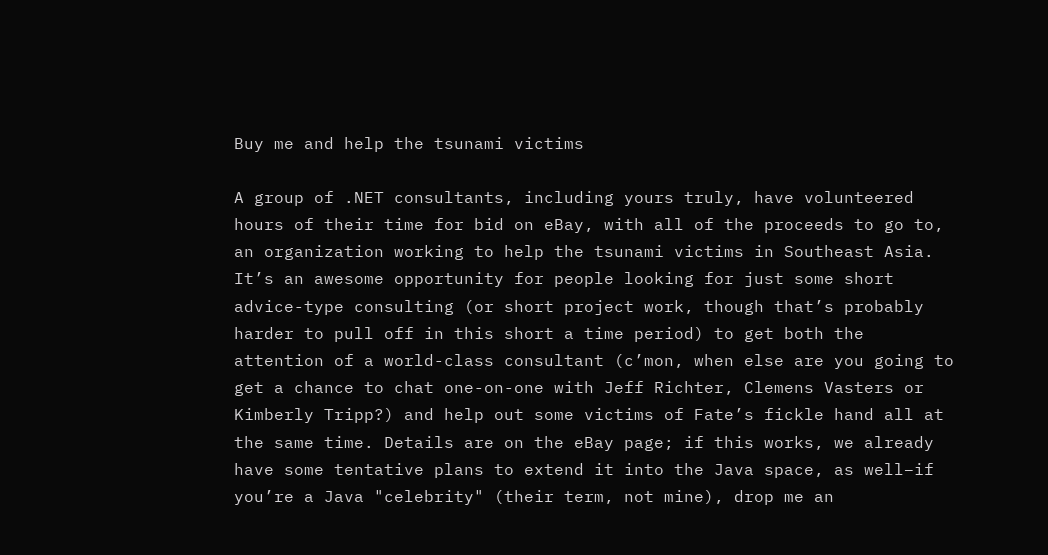Buy me and help the tsunami victims

A group of .NET consultants, including yours truly, have volunteered hours of their time for bid on eBay, with all of the proceeds to go to, an organization working to help the tsunami victims in Southeast Asia. It’s an awesome opportunity for people looking for just some short advice-type consulting (or short project work, though that’s probably harder to pull off in this short a time period) to get both the attention of a world-class consultant (c’mon, when else are you going to get a chance to chat one-on-one with Jeff Richter, Clemens Vasters or Kimberly Tripp?) and help out some victims of Fate’s fickle hand all at the same time. Details are on the eBay page; if this works, we already have some tentative plans to extend it into the Java space, as well–if you’re a Java "celebrity" (their term, not mine), drop me an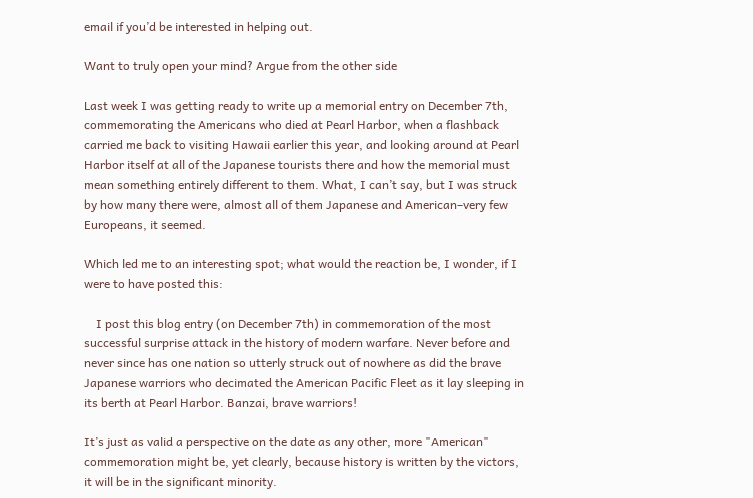email if you’d be interested in helping out.

Want to truly open your mind? Argue from the other side

Last week I was getting ready to write up a memorial entry on December 7th, commemorating the Americans who died at Pearl Harbor, when a flashback carried me back to visiting Hawaii earlier this year, and looking around at Pearl Harbor itself at all of the Japanese tourists there and how the memorial must mean something entirely different to them. What, I can’t say, but I was struck by how many there were, almost all of them Japanese and American–very few Europeans, it seemed.

Which led me to an interesting spot; what would the reaction be, I wonder, if I were to have posted this:

    I post this blog entry (on December 7th) in commemoration of the most successful surprise attack in the history of modern warfare. Never before and never since has one nation so utterly struck out of nowhere as did the brave Japanese warriors who decimated the American Pacific Fleet as it lay sleeping in its berth at Pearl Harbor. Banzai, brave warriors!

It’s just as valid a perspective on the date as any other, more "American" commemoration might be, yet clearly, because history is written by the victors, it will be in the significant minority.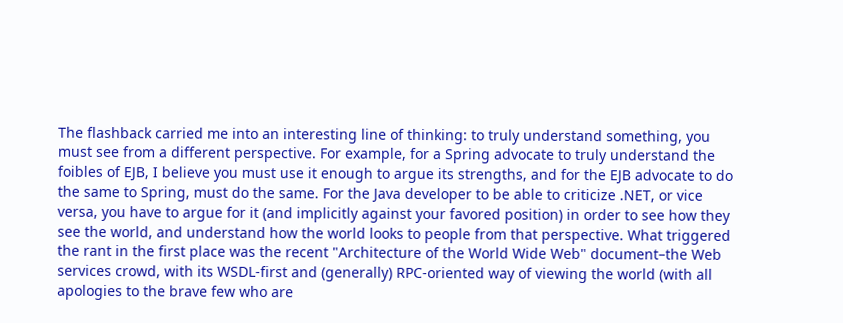The flashback carried me into an interesting line of thinking: to truly understand something, you must see from a different perspective. For example, for a Spring advocate to truly understand the foibles of EJB, I believe you must use it enough to argue its strengths, and for the EJB advocate to do the same to Spring, must do the same. For the Java developer to be able to criticize .NET, or vice versa, you have to argue for it (and implicitly against your favored position) in order to see how they see the world, and understand how the world looks to people from that perspective. What triggered the rant in the first place was the recent "Architecture of the World Wide Web" document–the Web services crowd, with its WSDL-first and (generally) RPC-oriented way of viewing the world (with all apologies to the brave few who are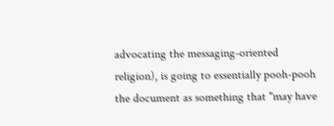advocating the messaging-oriented religion), is going to essentially pooh-pooh the document as something that "may have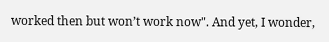worked then but won’t work now". And yet, I wonder,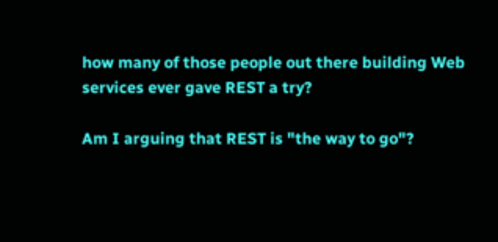how many of those people out there building Web services ever gave REST a try?

Am I arguing that REST is "the way to go"?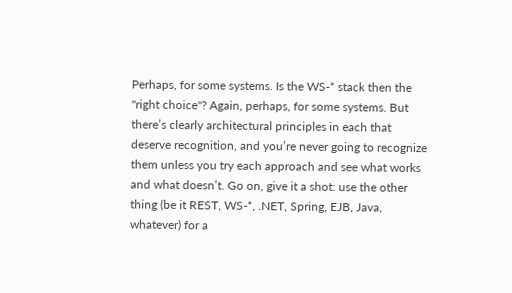Perhaps, for some systems. Is the WS-* stack then the "right choice"? Again, perhaps, for some systems. But there’s clearly architectural principles in each that deserve recognition, and you’re never going to recognize them unless you try each approach and see what works and what doesn’t. Go on, give it a shot: use the other thing (be it REST, WS-*, .NET, Spring, EJB, Java, whatever) for a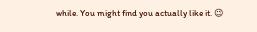while. You might find you actually like it. 😉